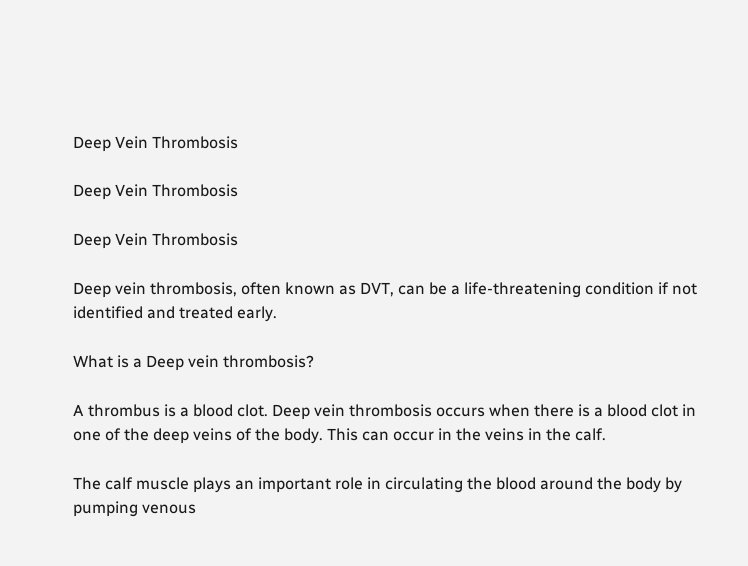Deep Vein Thrombosis

Deep Vein Thrombosis

Deep Vein Thrombosis

Deep vein thrombosis, often known as DVT, can be a life-threatening condition if not identified and treated early.

What is a Deep vein thrombosis?

A thrombus is a blood clot. Deep vein thrombosis occurs when there is a blood clot in one of the deep veins of the body. This can occur in the veins in the calf.

The calf muscle plays an important role in circulating the blood around the body by pumping venous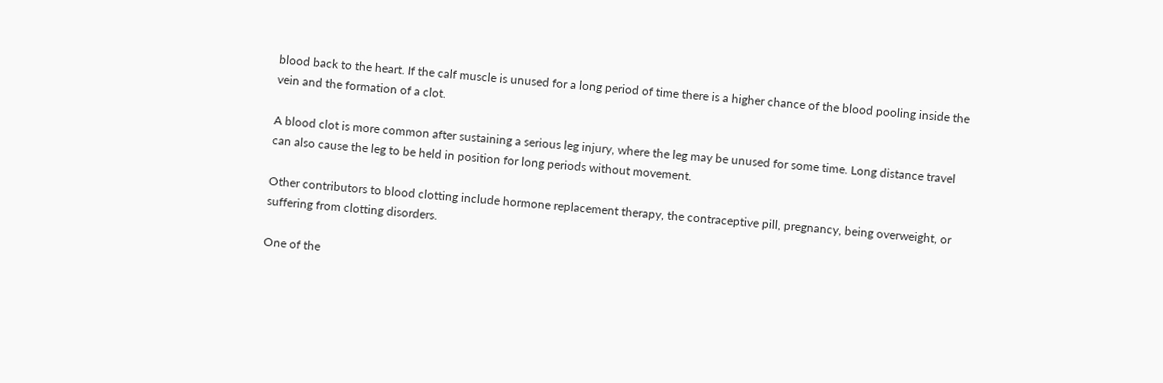blood back to the heart. If the calf muscle is unused for a long period of time there is a higher chance of the blood pooling inside the vein and the formation of a clot.

A blood clot is more common after sustaining a serious leg injury, where the leg may be unused for some time. Long distance travel can also cause the leg to be held in position for long periods without movement.

Other contributors to blood clotting include hormone replacement therapy, the contraceptive pill, pregnancy, being overweight, or suffering from clotting disorders.

One of the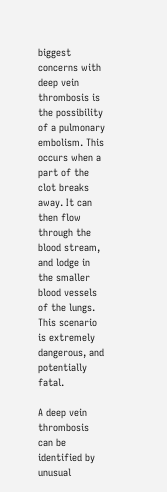biggest concerns with deep vein thrombosis is the possibility of a pulmonary embolism. This occurs when a part of the clot breaks away. It can then flow through the blood stream, and lodge in the smaller blood vessels of the lungs. This scenario is extremely dangerous, and potentially fatal.

A deep vein thrombosis can be identified by unusual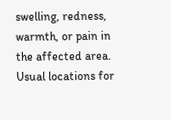swelling, redness, warmth, or pain in the affected area. Usual locations for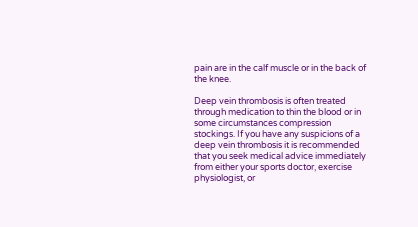pain are in the calf muscle or in the back of the knee.

Deep vein thrombosis is often treated through medication to thin the blood or in some circumstances compression stockings. If you have any suspicions of a deep vein thrombosis it is recommended that you seek medical advice immediately from either your sports doctor, exercise physiologist, or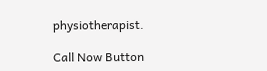physiotherapist.

Call Now Button